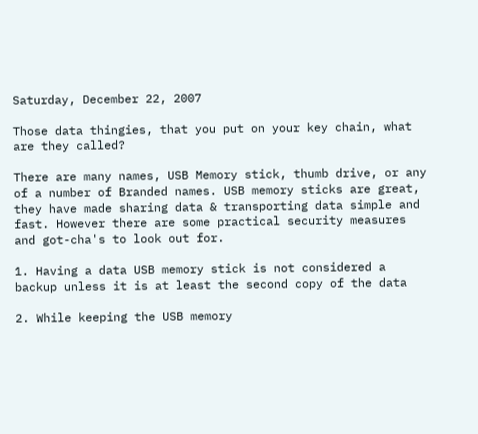Saturday, December 22, 2007

Those data thingies, that you put on your key chain, what are they called?

There are many names, USB Memory stick, thumb drive, or any of a number of Branded names. USB memory sticks are great, they have made sharing data & transporting data simple and fast. However there are some practical security measures and got-cha's to look out for.

1. Having a data USB memory stick is not considered a backup unless it is at least the second copy of the data

2. While keeping the USB memory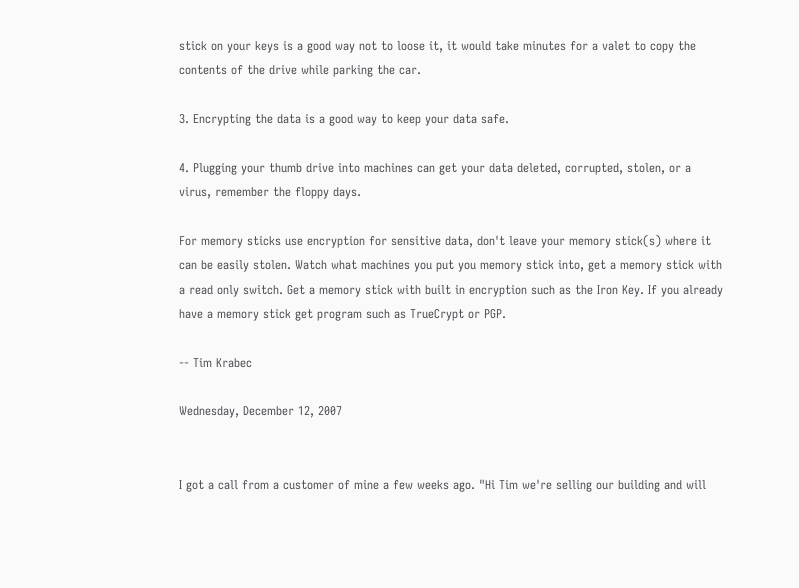stick on your keys is a good way not to loose it, it would take minutes for a valet to copy the contents of the drive while parking the car.

3. Encrypting the data is a good way to keep your data safe.

4. Plugging your thumb drive into machines can get your data deleted, corrupted, stolen, or a virus, remember the floppy days.

For memory sticks use encryption for sensitive data, don't leave your memory stick(s) where it can be easily stolen. Watch what machines you put you memory stick into, get a memory stick with a read only switch. Get a memory stick with built in encryption such as the Iron Key. If you already have a memory stick get program such as TrueCrypt or PGP.

-- Tim Krabec

Wednesday, December 12, 2007


I got a call from a customer of mine a few weeks ago. "Hi Tim we're selling our building and will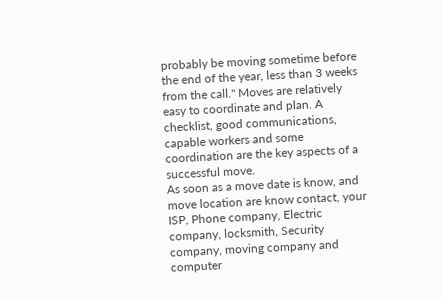probably be moving sometime before the end of the year, less than 3 weeks from the call." Moves are relatively easy to coordinate and plan. A checklist, good communications, capable workers and some coordination are the key aspects of a successful move.
As soon as a move date is know, and move location are know contact, your ISP, Phone company, Electric company, locksmith, Security company, moving company and computer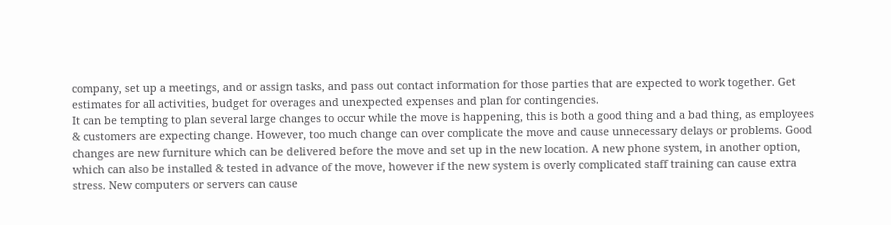company, set up a meetings, and or assign tasks, and pass out contact information for those parties that are expected to work together. Get estimates for all activities, budget for overages and unexpected expenses and plan for contingencies.
It can be tempting to plan several large changes to occur while the move is happening, this is both a good thing and a bad thing, as employees & customers are expecting change. However, too much change can over complicate the move and cause unnecessary delays or problems. Good changes are new furniture which can be delivered before the move and set up in the new location. A new phone system, in another option, which can also be installed & tested in advance of the move, however if the new system is overly complicated staff training can cause extra stress. New computers or servers can cause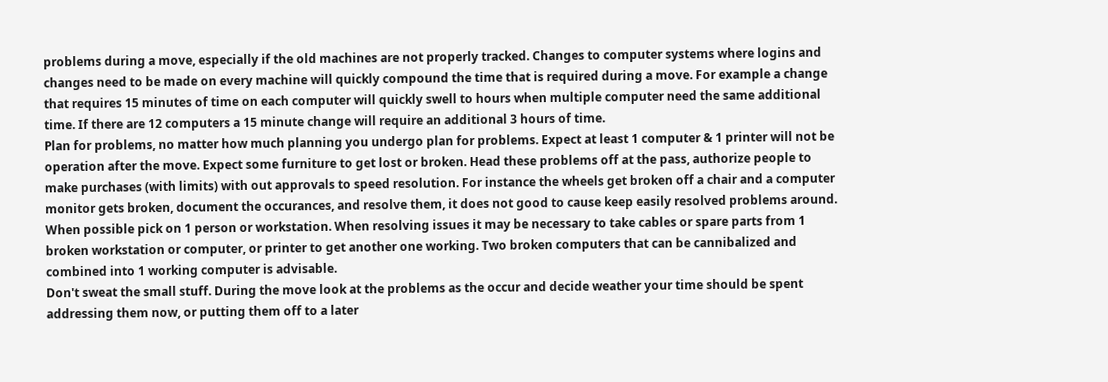problems during a move, especially if the old machines are not properly tracked. Changes to computer systems where logins and changes need to be made on every machine will quickly compound the time that is required during a move. For example a change that requires 15 minutes of time on each computer will quickly swell to hours when multiple computer need the same additional time. If there are 12 computers a 15 minute change will require an additional 3 hours of time.
Plan for problems, no matter how much planning you undergo plan for problems. Expect at least 1 computer & 1 printer will not be operation after the move. Expect some furniture to get lost or broken. Head these problems off at the pass, authorize people to make purchases (with limits) with out approvals to speed resolution. For instance the wheels get broken off a chair and a computer monitor gets broken, document the occurances, and resolve them, it does not good to cause keep easily resolved problems around. When possible pick on 1 person or workstation. When resolving issues it may be necessary to take cables or spare parts from 1 broken workstation or computer, or printer to get another one working. Two broken computers that can be cannibalized and combined into 1 working computer is advisable.
Don't sweat the small stuff. During the move look at the problems as the occur and decide weather your time should be spent addressing them now, or putting them off to a later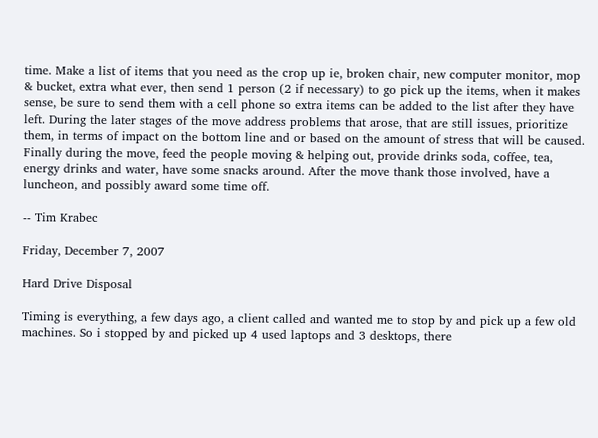time. Make a list of items that you need as the crop up ie, broken chair, new computer monitor, mop & bucket, extra what ever, then send 1 person (2 if necessary) to go pick up the items, when it makes sense, be sure to send them with a cell phone so extra items can be added to the list after they have left. During the later stages of the move address problems that arose, that are still issues, prioritize them, in terms of impact on the bottom line and or based on the amount of stress that will be caused.
Finally during the move, feed the people moving & helping out, provide drinks soda, coffee, tea, energy drinks and water, have some snacks around. After the move thank those involved, have a luncheon, and possibly award some time off.

-- Tim Krabec

Friday, December 7, 2007

Hard Drive Disposal

Timing is everything, a few days ago, a client called and wanted me to stop by and pick up a few old machines. So i stopped by and picked up 4 used laptops and 3 desktops, there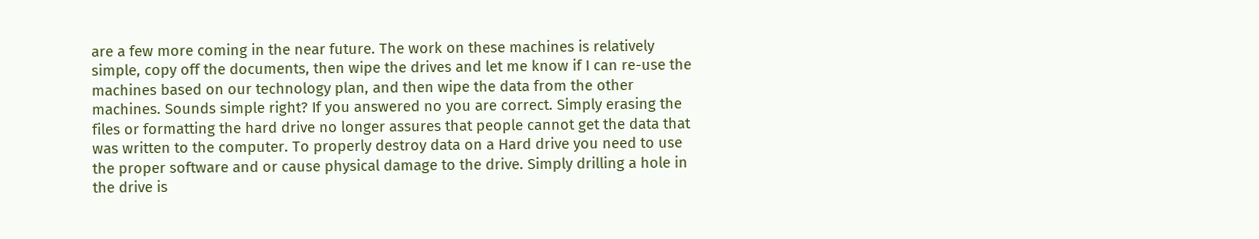are a few more coming in the near future. The work on these machines is relatively simple, copy off the documents, then wipe the drives and let me know if I can re-use the machines based on our technology plan, and then wipe the data from the other machines. Sounds simple right? If you answered no you are correct. Simply erasing the files or formatting the hard drive no longer assures that people cannot get the data that was written to the computer. To properly destroy data on a Hard drive you need to use the proper software and or cause physical damage to the drive. Simply drilling a hole in the drive is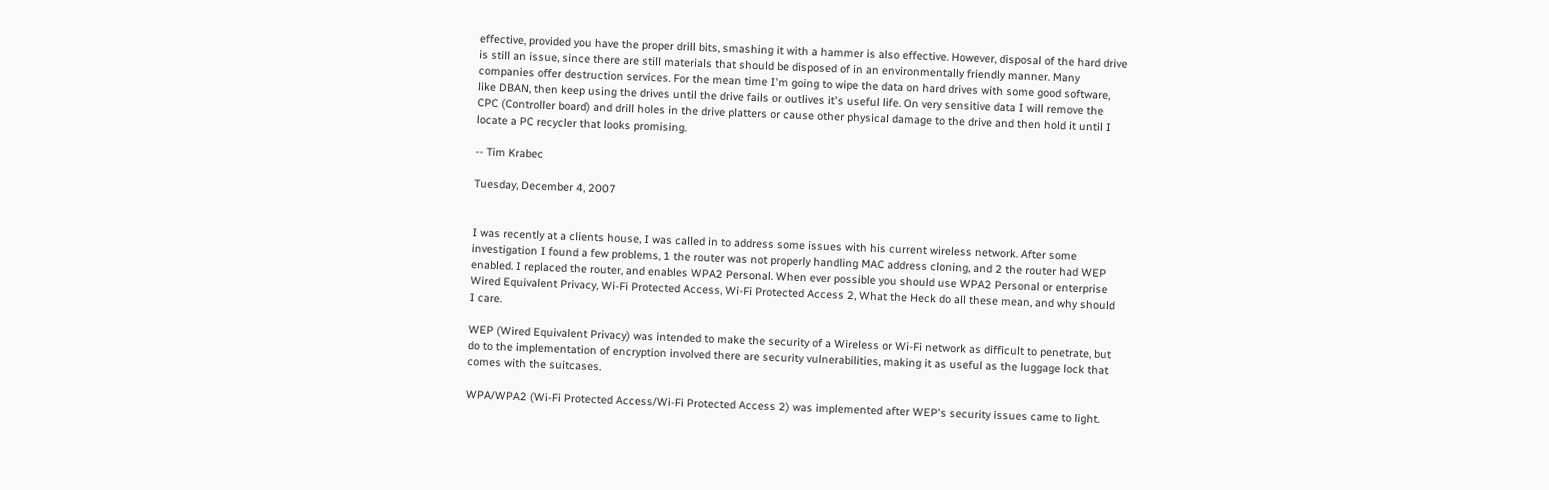effective, provided you have the proper drill bits, smashing it with a hammer is also effective. However, disposal of the hard drive is still an issue, since there are still materials that should be disposed of in an environmentally friendly manner. Many companies offer destruction services. For the mean time I'm going to wipe the data on hard drives with some good software, like DBAN, then keep using the drives until the drive fails or outlives it's useful life. On very sensitive data I will remove the CPC (Controller board) and drill holes in the drive platters or cause other physical damage to the drive and then hold it until I locate a PC recycler that looks promising.

-- Tim Krabec

Tuesday, December 4, 2007


I was recently at a clients house, I was called in to address some issues with his current wireless network. After some investigation I found a few problems, 1 the router was not properly handling MAC address cloning, and 2 the router had WEP enabled. I replaced the router, and enables WPA2 Personal. When ever possible you should use WPA2 Personal or enterprise
Wired Equivalent Privacy, Wi-Fi Protected Access, Wi-Fi Protected Access 2, What the Heck do all these mean, and why should I care.

WEP (Wired Equivalent Privacy) was intended to make the security of a Wireless or Wi-Fi network as difficult to penetrate, but do to the implementation of encryption involved there are security vulnerabilities, making it as useful as the luggage lock that comes with the suitcases.

WPA/WPA2 (Wi-Fi Protected Access/Wi-Fi Protected Access 2) was implemented after WEP's security issues came to light.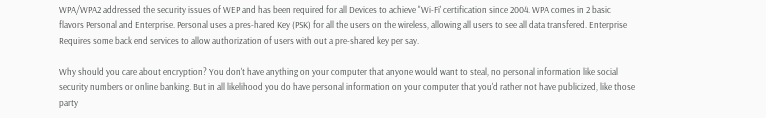WPA/WPA2 addressed the security issues of WEP and has been required for all Devices to achieve "Wi-Fi' certification since 2004. WPA comes in 2 basic flavors Personal and Enterprise. Personal uses a pres-hared Key (PSK) for all the users on the wireless, allowing all users to see all data transfered. Enterprise Requires some back end services to allow authorization of users with out a pre-shared key per say.

Why should you care about encryption? You don't have anything on your computer that anyone would want to steal, no personal information like social security numbers or online banking. But in all likelihood you do have personal information on your computer that you'd rather not have publicized, like those party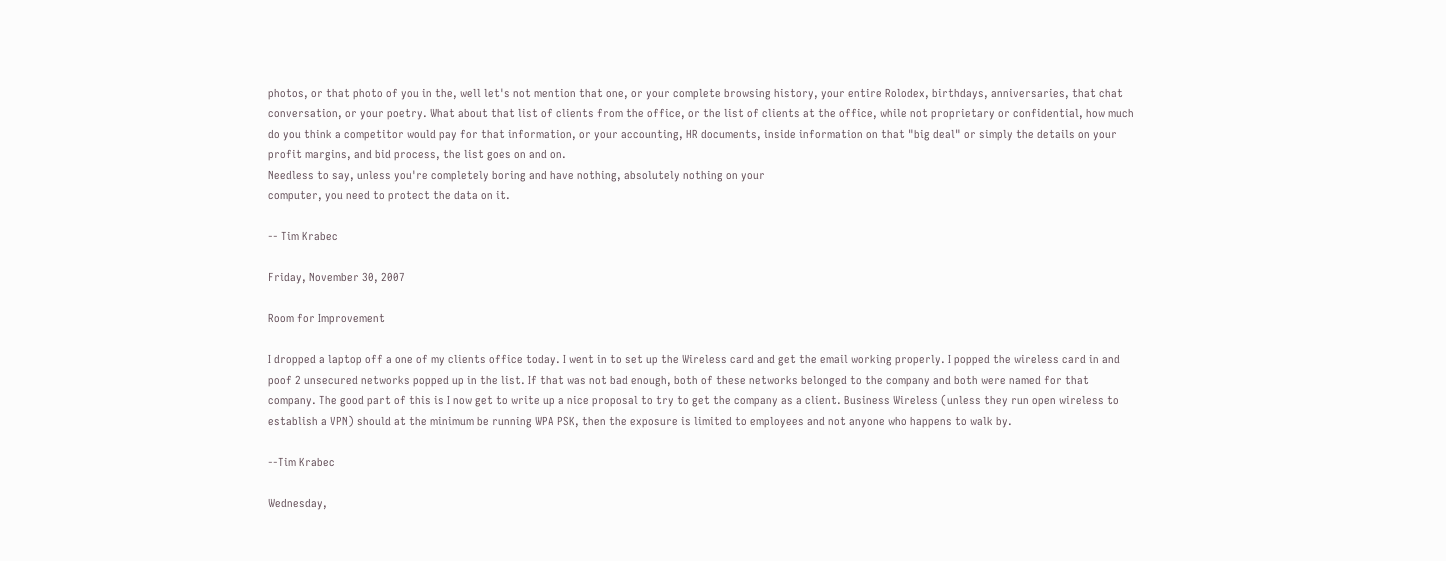photos, or that photo of you in the, well let's not mention that one, or your complete browsing history, your entire Rolodex, birthdays, anniversaries, that chat conversation, or your poetry. What about that list of clients from the office, or the list of clients at the office, while not proprietary or confidential, how much do you think a competitor would pay for that information, or your accounting, HR documents, inside information on that "big deal" or simply the details on your profit margins, and bid process, the list goes on and on.
Needless to say, unless you're completely boring and have nothing, absolutely nothing on your
computer, you need to protect the data on it.

-- Tim Krabec

Friday, November 30, 2007

Room for Improvement

I dropped a laptop off a one of my clients office today. I went in to set up the Wireless card and get the email working properly. I popped the wireless card in and poof 2 unsecured networks popped up in the list. If that was not bad enough, both of these networks belonged to the company and both were named for that company. The good part of this is I now get to write up a nice proposal to try to get the company as a client. Business Wireless (unless they run open wireless to establish a VPN) should at the minimum be running WPA PSK, then the exposure is limited to employees and not anyone who happens to walk by.

--Tim Krabec

Wednesday,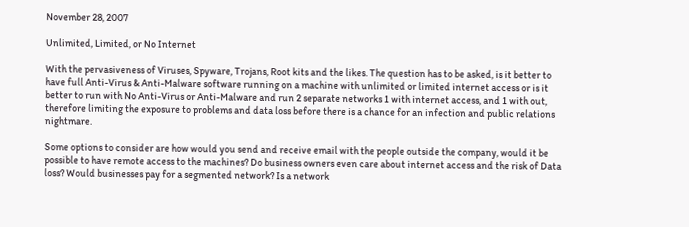November 28, 2007

Unlimited, Limited, or No Internet

With the pervasiveness of Viruses, Spyware, Trojans, Root kits and the likes. The question has to be asked, is it better to have full Anti-Virus & Anti-Malware software running on a machine with unlimited or limited internet access or is it better to run with No Anti-Virus or Anti-Malware and run 2 separate networks 1 with internet access, and 1 with out, therefore limiting the exposure to problems and data loss before there is a chance for an infection and public relations nightmare.

Some options to consider are how would you send and receive email with the people outside the company, would it be possible to have remote access to the machines? Do business owners even care about internet access and the risk of Data loss? Would businesses pay for a segmented network? Is a network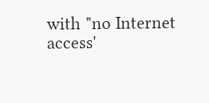with "no Internet access'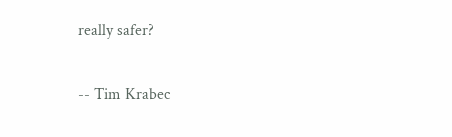really safer?

-- Tim Krabec